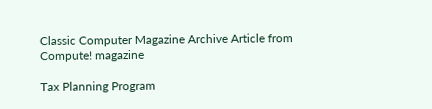Classic Computer Magazine Archive Article from Compute! magazine

Tax Planning Program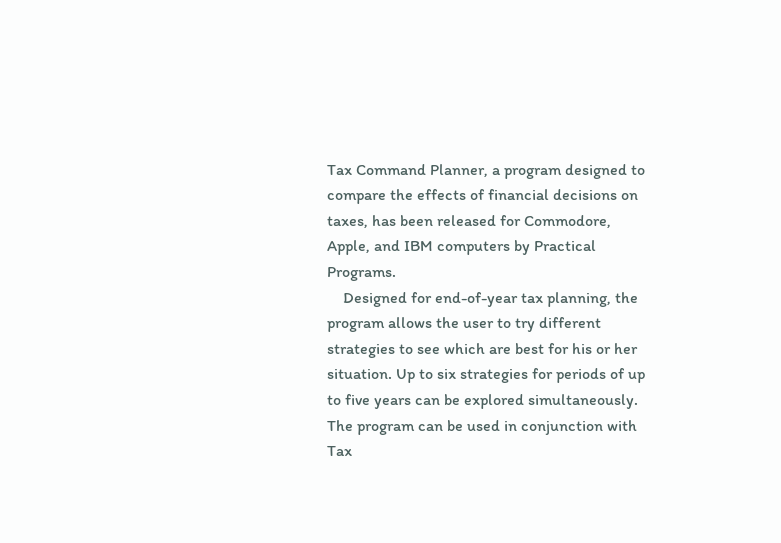Tax Command Planner, a program designed to compare the effects of financial decisions on taxes, has been released for Commodore, Apple, and IBM computers by Practical Programs.
    Designed for end-of-year tax planning, the program allows the user to try different strategies to see which are best for his or her situation. Up to six strategies for periods of up to five years can be explored simultaneously. The program can be used in conjunction with Tax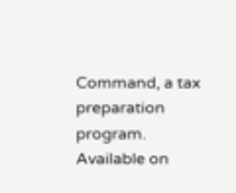Command, a tax preparation program. Available on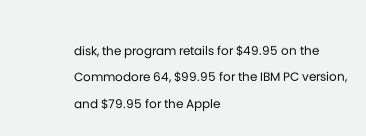disk, the program retails for $49.95 on the Commodore 64, $99.95 for the IBM PC version, and $79.95 for the Apple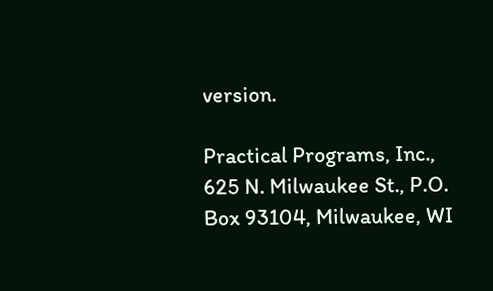version.

Practical Programs, Inc., 625 N. Milwaukee St., P.O. Box 93104, Milwaukee, WI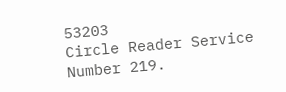53203
Circle Reader Service Number 219.